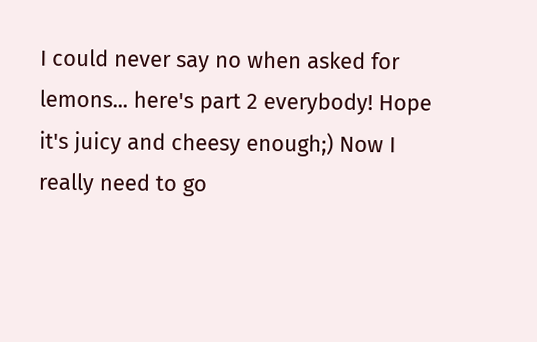I could never say no when asked for lemons... here's part 2 everybody! Hope it's juicy and cheesy enough;) Now I really need to go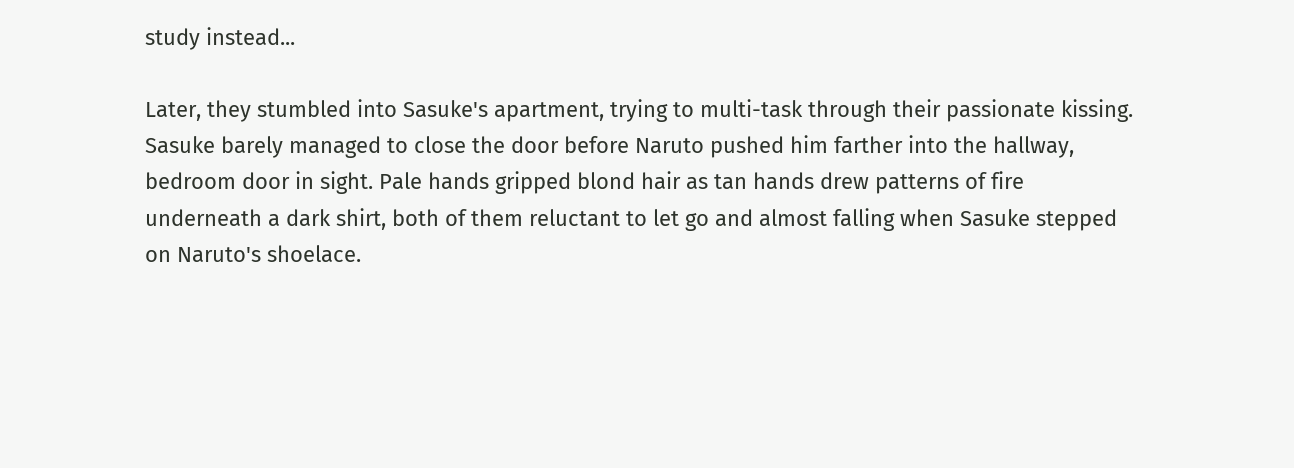study instead...

Later, they stumbled into Sasuke's apartment, trying to multi-task through their passionate kissing. Sasuke barely managed to close the door before Naruto pushed him farther into the hallway, bedroom door in sight. Pale hands gripped blond hair as tan hands drew patterns of fire underneath a dark shirt, both of them reluctant to let go and almost falling when Sasuke stepped on Naruto's shoelace.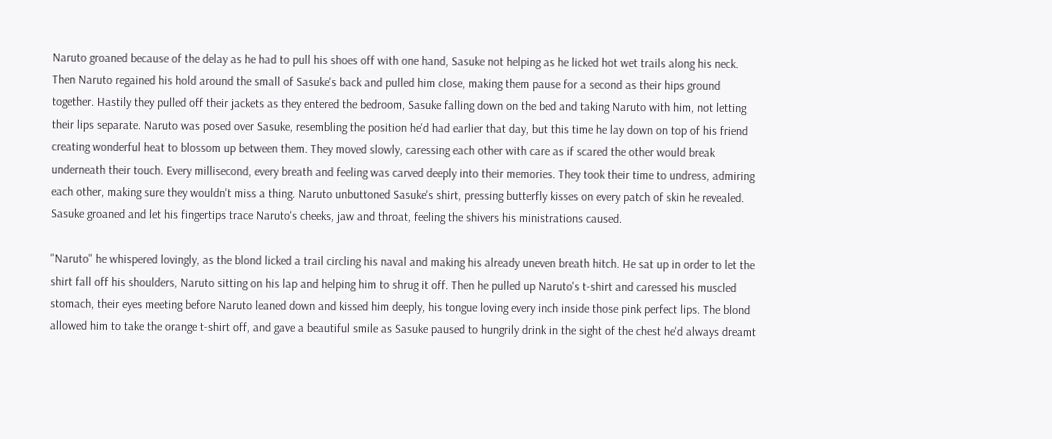Naruto groaned because of the delay as he had to pull his shoes off with one hand, Sasuke not helping as he licked hot wet trails along his neck. Then Naruto regained his hold around the small of Sasuke's back and pulled him close, making them pause for a second as their hips ground together. Hastily they pulled off their jackets as they entered the bedroom, Sasuke falling down on the bed and taking Naruto with him, not letting their lips separate. Naruto was posed over Sasuke, resembling the position he'd had earlier that day, but this time he lay down on top of his friend creating wonderful heat to blossom up between them. They moved slowly, caressing each other with care as if scared the other would break underneath their touch. Every millisecond, every breath and feeling was carved deeply into their memories. They took their time to undress, admiring each other, making sure they wouldn't miss a thing. Naruto unbuttoned Sasuke's shirt, pressing butterfly kisses on every patch of skin he revealed. Sasuke groaned and let his fingertips trace Naruto's cheeks, jaw and throat, feeling the shivers his ministrations caused.

"Naruto" he whispered lovingly, as the blond licked a trail circling his naval and making his already uneven breath hitch. He sat up in order to let the shirt fall off his shoulders, Naruto sitting on his lap and helping him to shrug it off. Then he pulled up Naruto's t-shirt and caressed his muscled stomach, their eyes meeting before Naruto leaned down and kissed him deeply, his tongue loving every inch inside those pink perfect lips. The blond allowed him to take the orange t-shirt off, and gave a beautiful smile as Sasuke paused to hungrily drink in the sight of the chest he'd always dreamt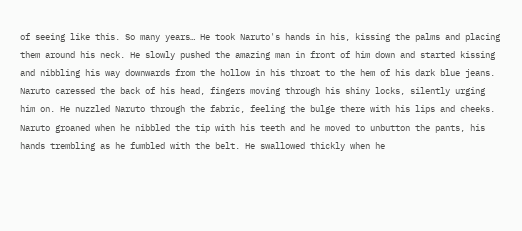of seeing like this. So many years… He took Naruto's hands in his, kissing the palms and placing them around his neck. He slowly pushed the amazing man in front of him down and started kissing and nibbling his way downwards from the hollow in his throat to the hem of his dark blue jeans. Naruto caressed the back of his head, fingers moving through his shiny locks, silently urging him on. He nuzzled Naruto through the fabric, feeling the bulge there with his lips and cheeks. Naruto groaned when he nibbled the tip with his teeth and he moved to unbutton the pants, his hands trembling as he fumbled with the belt. He swallowed thickly when he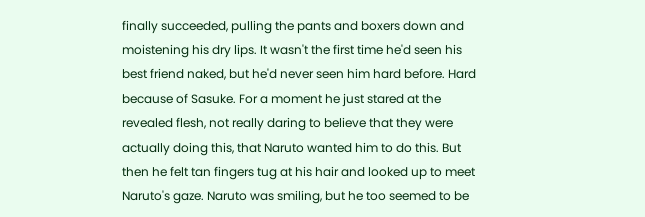finally succeeded, pulling the pants and boxers down and moistening his dry lips. It wasn't the first time he'd seen his best friend naked, but he'd never seen him hard before. Hard because of Sasuke. For a moment he just stared at the revealed flesh, not really daring to believe that they were actually doing this, that Naruto wanted him to do this. But then he felt tan fingers tug at his hair and looked up to meet Naruto's gaze. Naruto was smiling, but he too seemed to be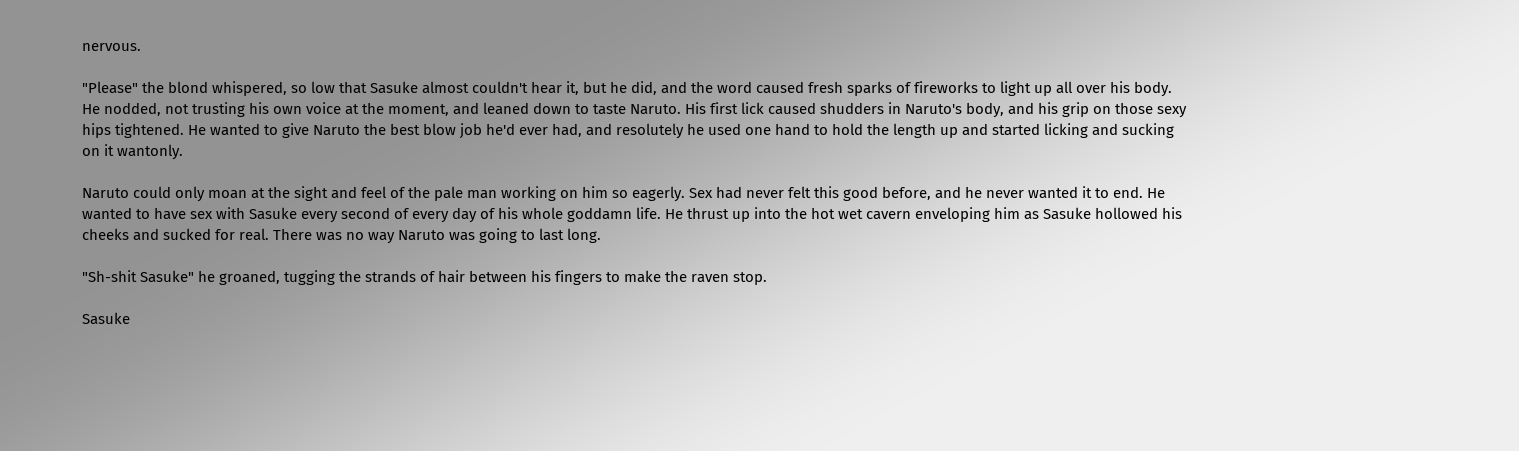nervous.

"Please" the blond whispered, so low that Sasuke almost couldn't hear it, but he did, and the word caused fresh sparks of fireworks to light up all over his body. He nodded, not trusting his own voice at the moment, and leaned down to taste Naruto. His first lick caused shudders in Naruto's body, and his grip on those sexy hips tightened. He wanted to give Naruto the best blow job he'd ever had, and resolutely he used one hand to hold the length up and started licking and sucking on it wantonly.

Naruto could only moan at the sight and feel of the pale man working on him so eagerly. Sex had never felt this good before, and he never wanted it to end. He wanted to have sex with Sasuke every second of every day of his whole goddamn life. He thrust up into the hot wet cavern enveloping him as Sasuke hollowed his cheeks and sucked for real. There was no way Naruto was going to last long.

"Sh-shit Sasuke" he groaned, tugging the strands of hair between his fingers to make the raven stop.

Sasuke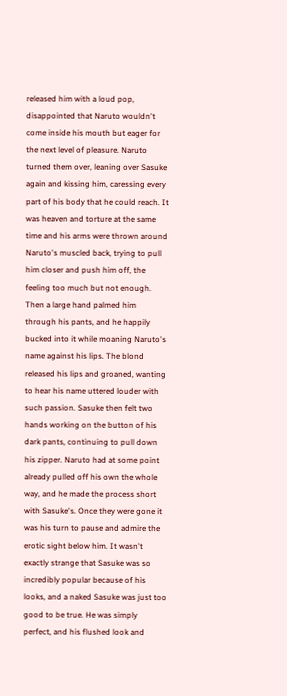released him with a loud pop, disappointed that Naruto wouldn't come inside his mouth but eager for the next level of pleasure. Naruto turned them over, leaning over Sasuke again and kissing him, caressing every part of his body that he could reach. It was heaven and torture at the same time and his arms were thrown around Naruto's muscled back, trying to pull him closer and push him off, the feeling too much but not enough. Then a large hand palmed him through his pants, and he happily bucked into it while moaning Naruto's name against his lips. The blond released his lips and groaned, wanting to hear his name uttered louder with such passion. Sasuke then felt two hands working on the button of his dark pants, continuing to pull down his zipper. Naruto had at some point already pulled off his own the whole way, and he made the process short with Sasuke's. Once they were gone it was his turn to pause and admire the erotic sight below him. It wasn't exactly strange that Sasuke was so incredibly popular because of his looks, and a naked Sasuke was just too good to be true. He was simply perfect, and his flushed look and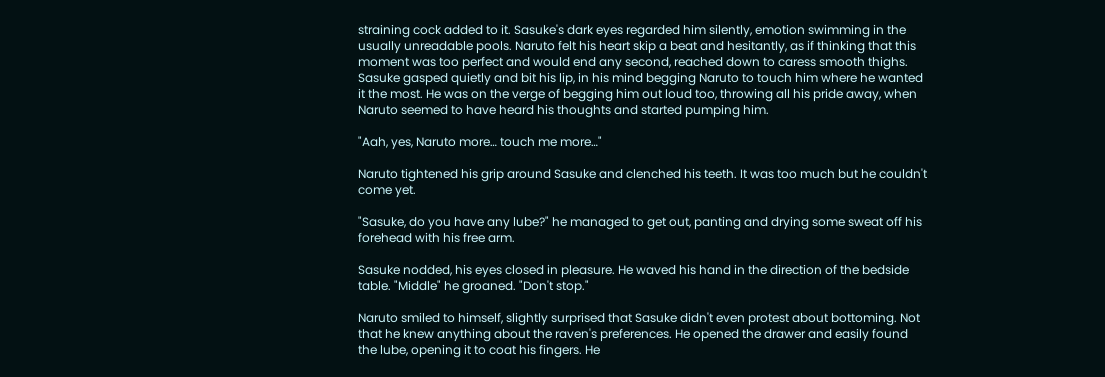straining cock added to it. Sasuke's dark eyes regarded him silently, emotion swimming in the usually unreadable pools. Naruto felt his heart skip a beat and hesitantly, as if thinking that this moment was too perfect and would end any second, reached down to caress smooth thighs. Sasuke gasped quietly and bit his lip, in his mind begging Naruto to touch him where he wanted it the most. He was on the verge of begging him out loud too, throwing all his pride away, when Naruto seemed to have heard his thoughts and started pumping him.

"Aah, yes, Naruto more… touch me more…"

Naruto tightened his grip around Sasuke and clenched his teeth. It was too much but he couldn't come yet.

"Sasuke, do you have any lube?" he managed to get out, panting and drying some sweat off his forehead with his free arm.

Sasuke nodded, his eyes closed in pleasure. He waved his hand in the direction of the bedside table. "Middle" he groaned. "Don't stop."

Naruto smiled to himself, slightly surprised that Sasuke didn't even protest about bottoming. Not that he knew anything about the raven's preferences. He opened the drawer and easily found the lube, opening it to coat his fingers. He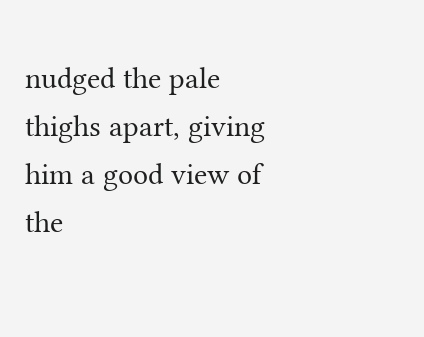nudged the pale thighs apart, giving him a good view of the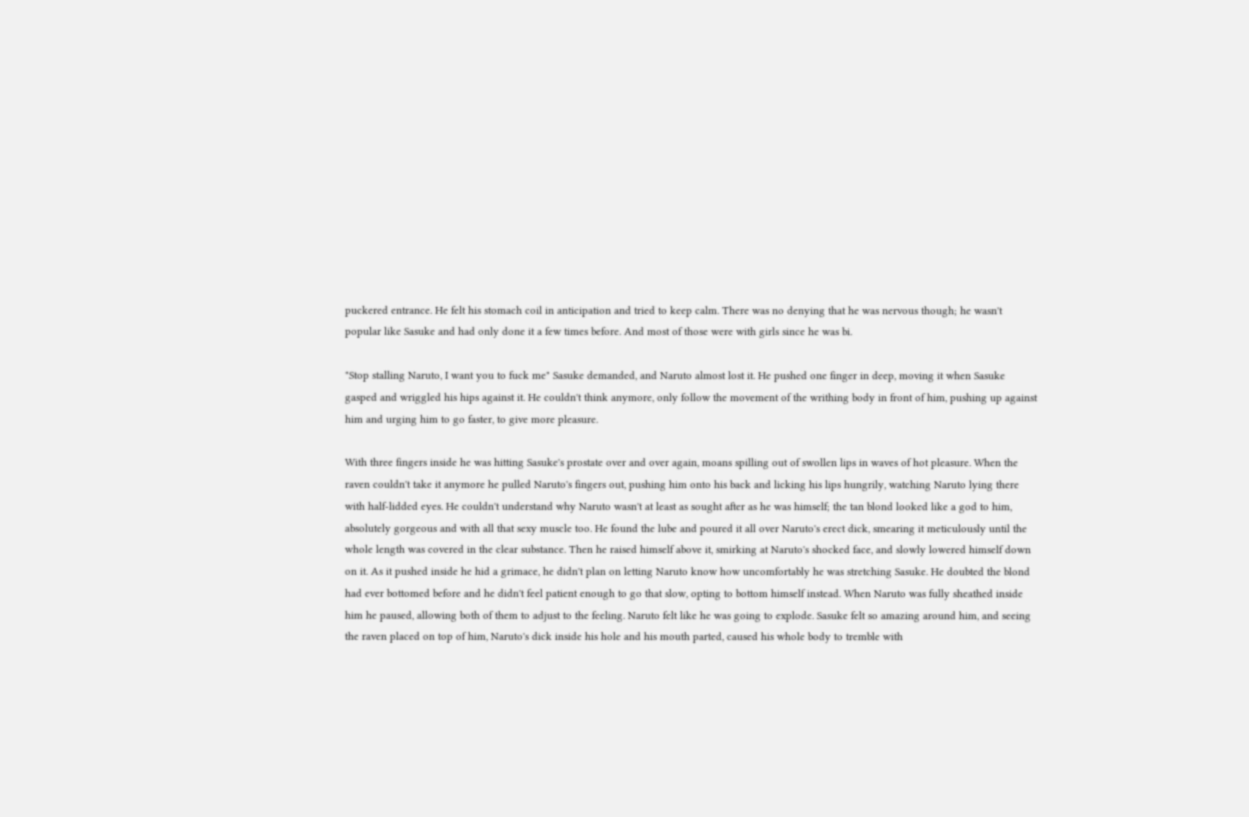puckered entrance. He felt his stomach coil in anticipation and tried to keep calm. There was no denying that he was nervous though; he wasn't popular like Sasuke and had only done it a few times before. And most of those were with girls since he was bi.

"Stop stalling Naruto, I want you to fuck me" Sasuke demanded, and Naruto almost lost it. He pushed one finger in deep, moving it when Sasuke gasped and wriggled his hips against it. He couldn't think anymore, only follow the movement of the writhing body in front of him, pushing up against him and urging him to go faster, to give more pleasure.

With three fingers inside he was hitting Sasuke's prostate over and over again, moans spilling out of swollen lips in waves of hot pleasure. When the raven couldn't take it anymore he pulled Naruto's fingers out, pushing him onto his back and licking his lips hungrily, watching Naruto lying there with half-lidded eyes. He couldn't understand why Naruto wasn't at least as sought after as he was himself; the tan blond looked like a god to him, absolutely gorgeous and with all that sexy muscle too. He found the lube and poured it all over Naruto's erect dick, smearing it meticulously until the whole length was covered in the clear substance. Then he raised himself above it, smirking at Naruto's shocked face, and slowly lowered himself down on it. As it pushed inside he hid a grimace, he didn't plan on letting Naruto know how uncomfortably he was stretching Sasuke. He doubted the blond had ever bottomed before and he didn't feel patient enough to go that slow, opting to bottom himself instead. When Naruto was fully sheathed inside him he paused, allowing both of them to adjust to the feeling. Naruto felt like he was going to explode. Sasuke felt so amazing around him, and seeing the raven placed on top of him, Naruto's dick inside his hole and his mouth parted, caused his whole body to tremble with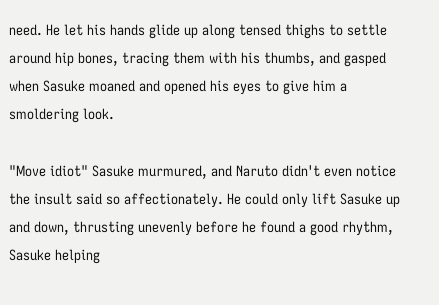need. He let his hands glide up along tensed thighs to settle around hip bones, tracing them with his thumbs, and gasped when Sasuke moaned and opened his eyes to give him a smoldering look.

"Move idiot" Sasuke murmured, and Naruto didn't even notice the insult said so affectionately. He could only lift Sasuke up and down, thrusting unevenly before he found a good rhythm, Sasuke helping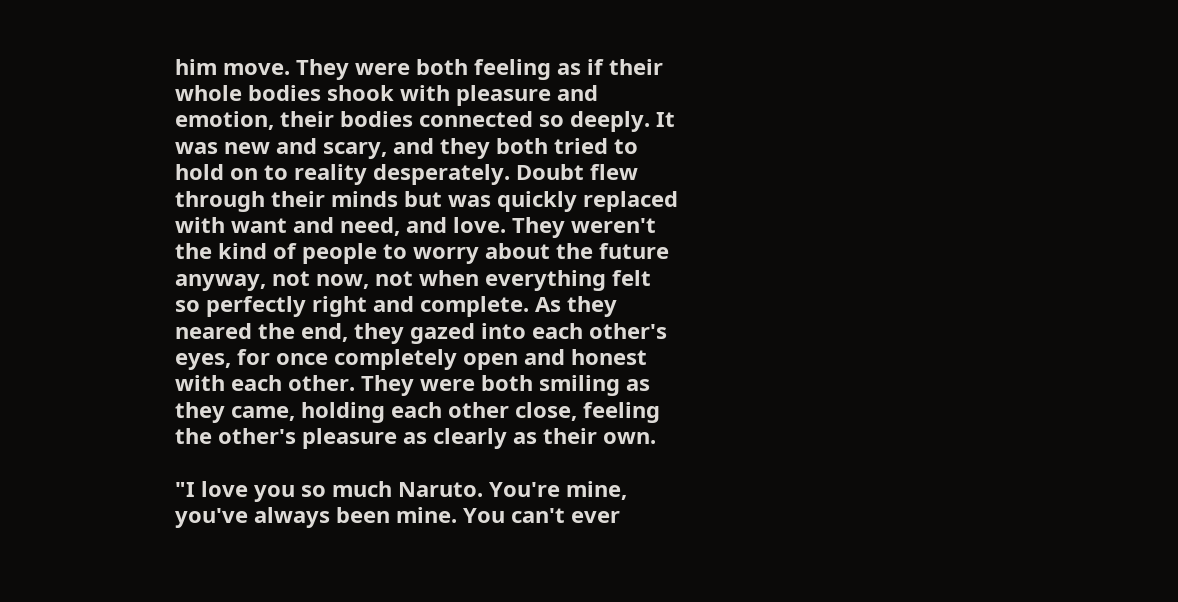him move. They were both feeling as if their whole bodies shook with pleasure and emotion, their bodies connected so deeply. It was new and scary, and they both tried to hold on to reality desperately. Doubt flew through their minds but was quickly replaced with want and need, and love. They weren't the kind of people to worry about the future anyway, not now, not when everything felt so perfectly right and complete. As they neared the end, they gazed into each other's eyes, for once completely open and honest with each other. They were both smiling as they came, holding each other close, feeling the other's pleasure as clearly as their own.

"I love you so much Naruto. You're mine, you've always been mine. You can't ever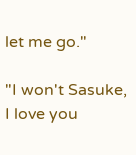let me go."

"I won't Sasuke, I love you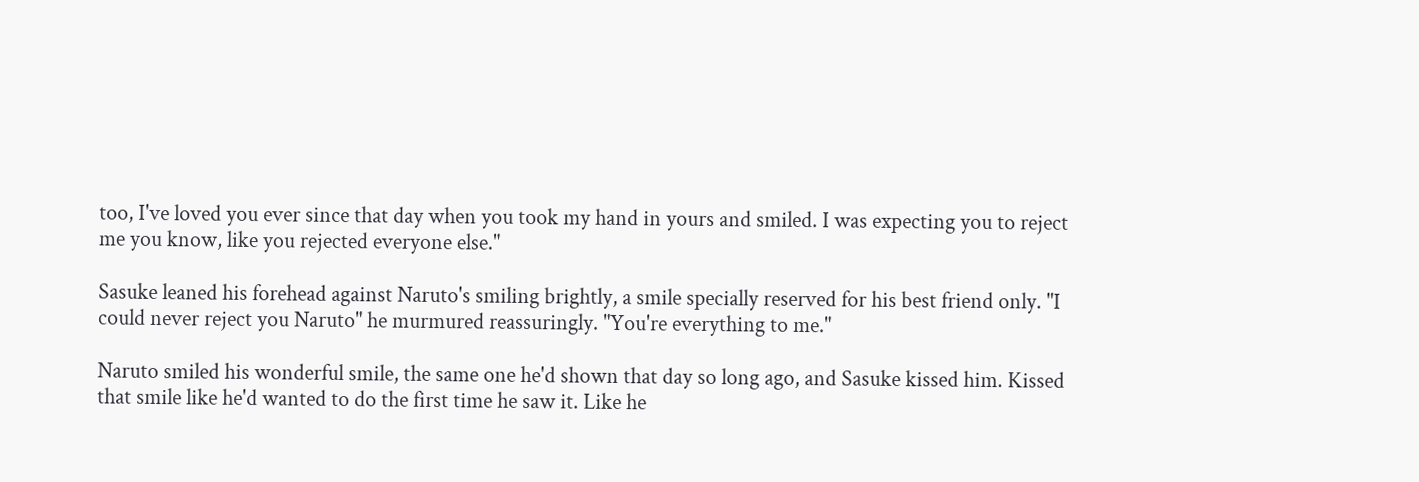too, I've loved you ever since that day when you took my hand in yours and smiled. I was expecting you to reject me you know, like you rejected everyone else."

Sasuke leaned his forehead against Naruto's smiling brightly, a smile specially reserved for his best friend only. "I could never reject you Naruto" he murmured reassuringly. "You're everything to me."

Naruto smiled his wonderful smile, the same one he'd shown that day so long ago, and Sasuke kissed him. Kissed that smile like he'd wanted to do the first time he saw it. Like he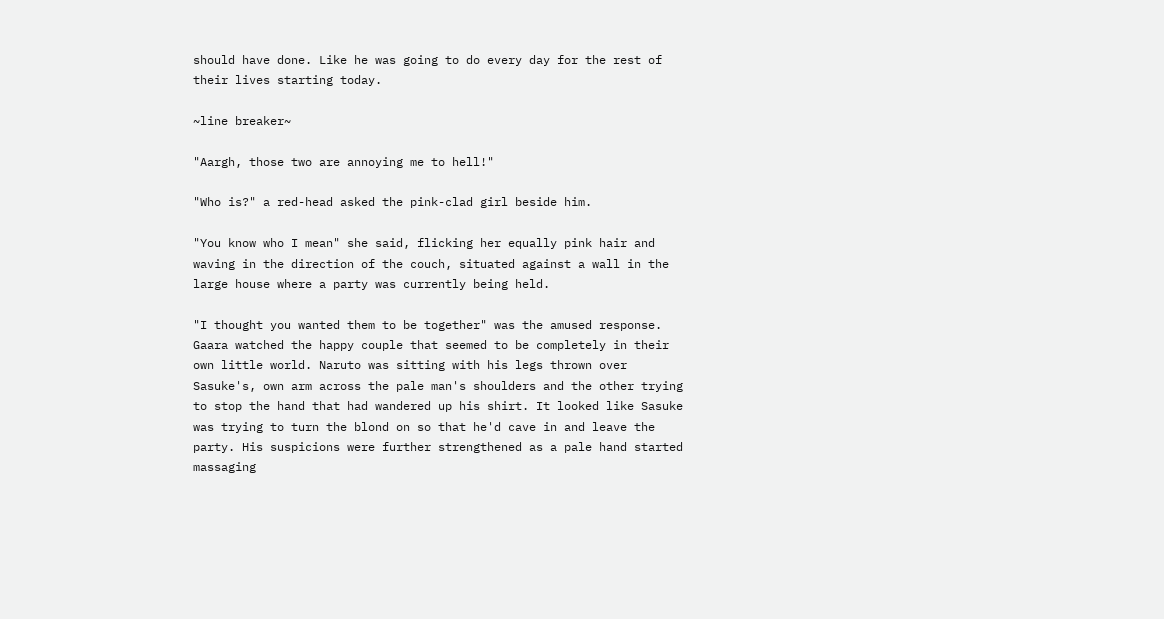should have done. Like he was going to do every day for the rest of their lives starting today.

~line breaker~

"Aargh, those two are annoying me to hell!"

"Who is?" a red-head asked the pink-clad girl beside him.

"You know who I mean" she said, flicking her equally pink hair and waving in the direction of the couch, situated against a wall in the large house where a party was currently being held.

"I thought you wanted them to be together" was the amused response. Gaara watched the happy couple that seemed to be completely in their own little world. Naruto was sitting with his legs thrown over Sasuke's, own arm across the pale man's shoulders and the other trying to stop the hand that had wandered up his shirt. It looked like Sasuke was trying to turn the blond on so that he'd cave in and leave the party. His suspicions were further strengthened as a pale hand started massaging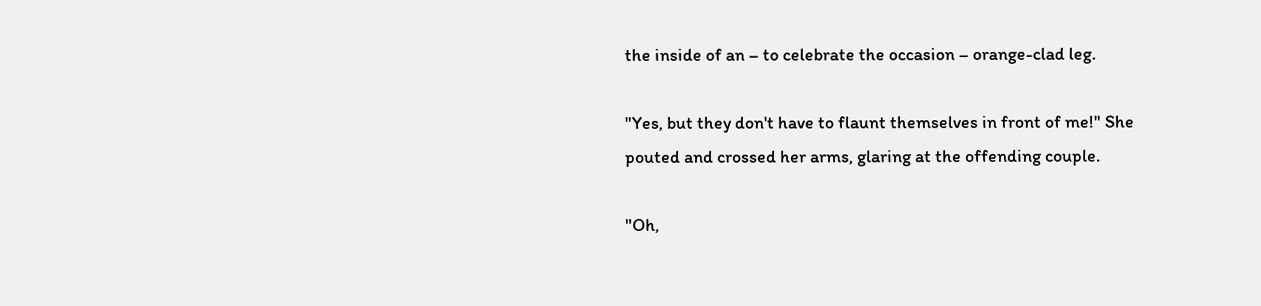the inside of an – to celebrate the occasion – orange-clad leg.

"Yes, but they don't have to flaunt themselves in front of me!" She pouted and crossed her arms, glaring at the offending couple.

"Oh,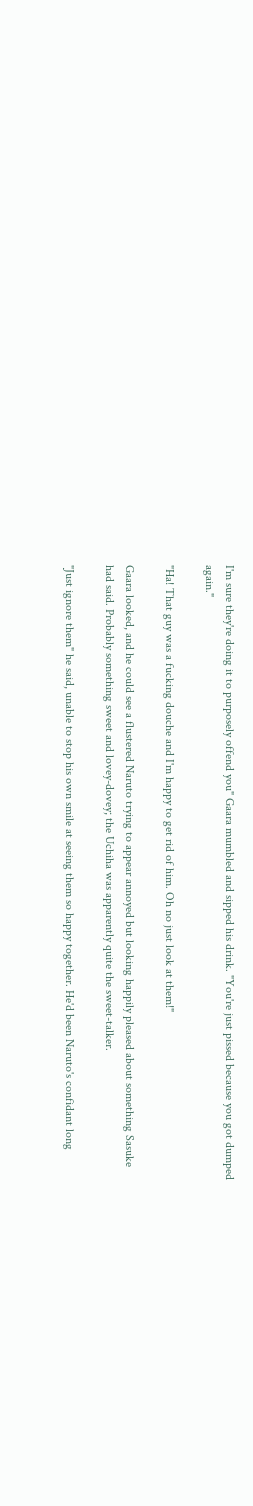I'm sure they're doing it to purposely offend you" Gaara mumbled and sipped his drink. "You're just pissed because you got dumped again."

"Ha! That guy was a fucking douche and I'm happy to get rid of him. Oh no just look at them!"

Gaara looked, and he could see a flustered Naruto trying to appear annoyed but looking happily pleased about something Sasuke had said. Probably something sweet and lovey-dovey; the Uchiha was apparently quite the sweet-talker.

"Just ignore them" he said, unable to stop his own smile at seeing them so happy together. He'd been Naruto's confidant long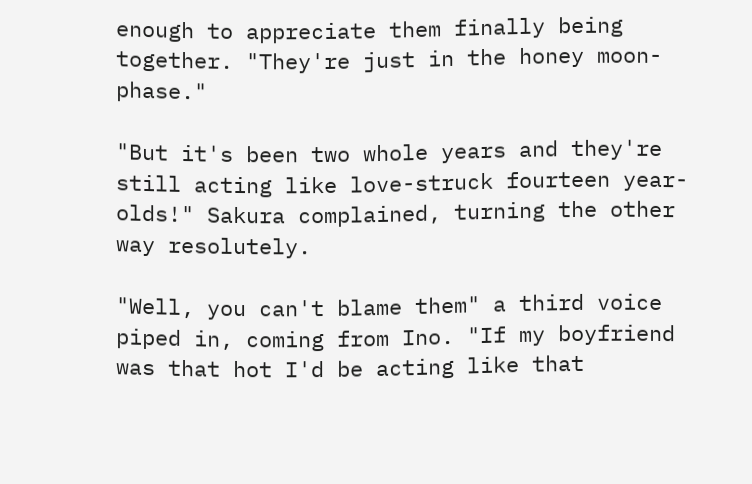enough to appreciate them finally being together. "They're just in the honey moon-phase."

"But it's been two whole years and they're still acting like love-struck fourteen year-olds!" Sakura complained, turning the other way resolutely.

"Well, you can't blame them" a third voice piped in, coming from Ino. "If my boyfriend was that hot I'd be acting like that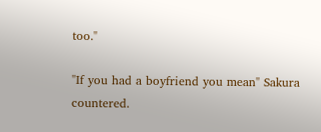too."

"If you had a boyfriend you mean" Sakura countered.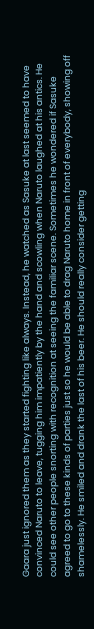Gaara just ignored them as they started fighting like always. Instead, he watched as Sasuke at last seemed to have convinced Naruto to leave, tugging him impatiently by the hand and scowling when Naruto laughed at his antics. He could see other people snorting with recognition at seeing the familiar scene. Sometimes he wondered if Sasuke agreed to go to these kinds of parties just so he would be able to drag Naruto home in front of everybody, showing off shamelessly. He smiled and drank the last of his beer. He should really consider getting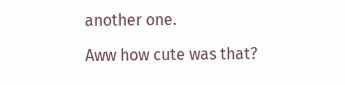another one.

Aww how cute was that?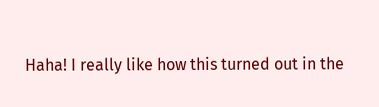Haha! I really like how this turned out in the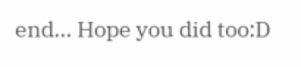end... Hope you did too:D